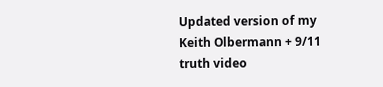Updated version of my Keith Olbermann + 9/11 truth video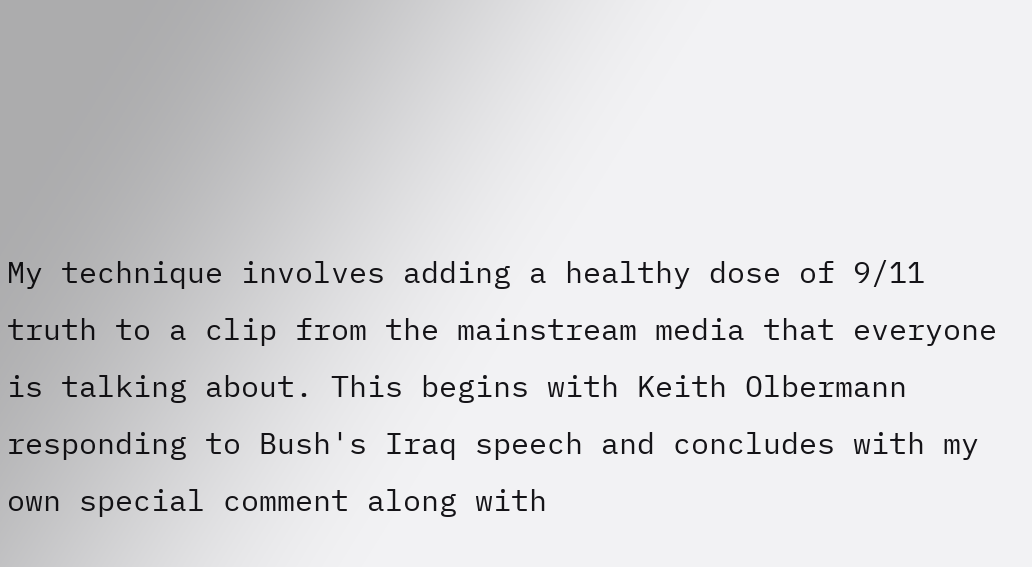My technique involves adding a healthy dose of 9/11 truth to a clip from the mainstream media that everyone is talking about. This begins with Keith Olbermann responding to Bush's Iraq speech and concludes with my own special comment along with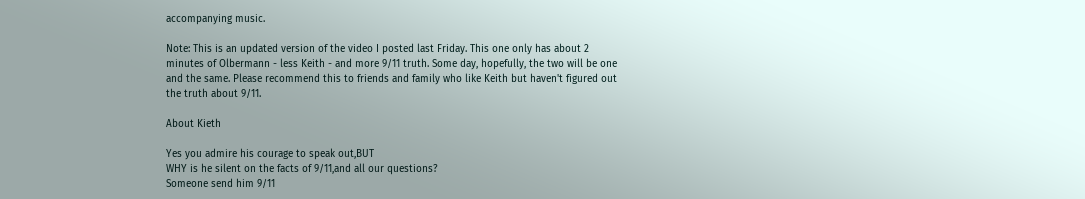accompanying music.

Note: This is an updated version of the video I posted last Friday. This one only has about 2 minutes of Olbermann - less Keith - and more 9/11 truth. Some day, hopefully, the two will be one and the same. Please recommend this to friends and family who like Keith but haven't figured out the truth about 9/11.

About Kieth

Yes you admire his courage to speak out,BUT
WHY is he silent on the facts of 9/11,and all our questions?
Someone send him 9/11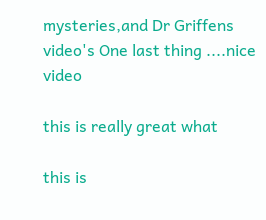mysteries,and Dr Griffens video's One last thing ....nice video

this is really great what

this is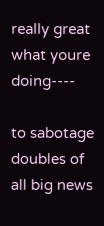really great what youre doing----

to sabotage doubles of all big news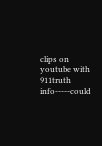clips on youtube with 911truth info-----could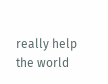really help the world